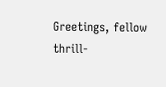Greetings, fellow thrill-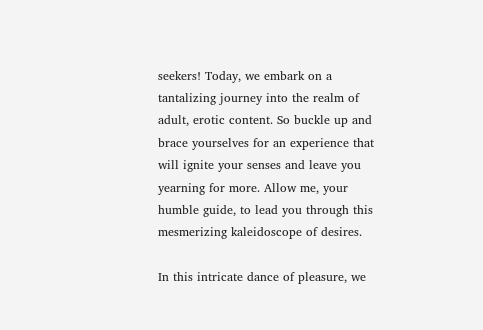seekers! Today, we embark on a tantalizing journey into the realm of adult, erotic content. So buckle up and brace yourselves for an experience that will ignite your senses and leave you yearning for more. Allow me, your humble guide, to lead you through this mesmerizing kaleidoscope of desires.

In this intricate dance of pleasure, we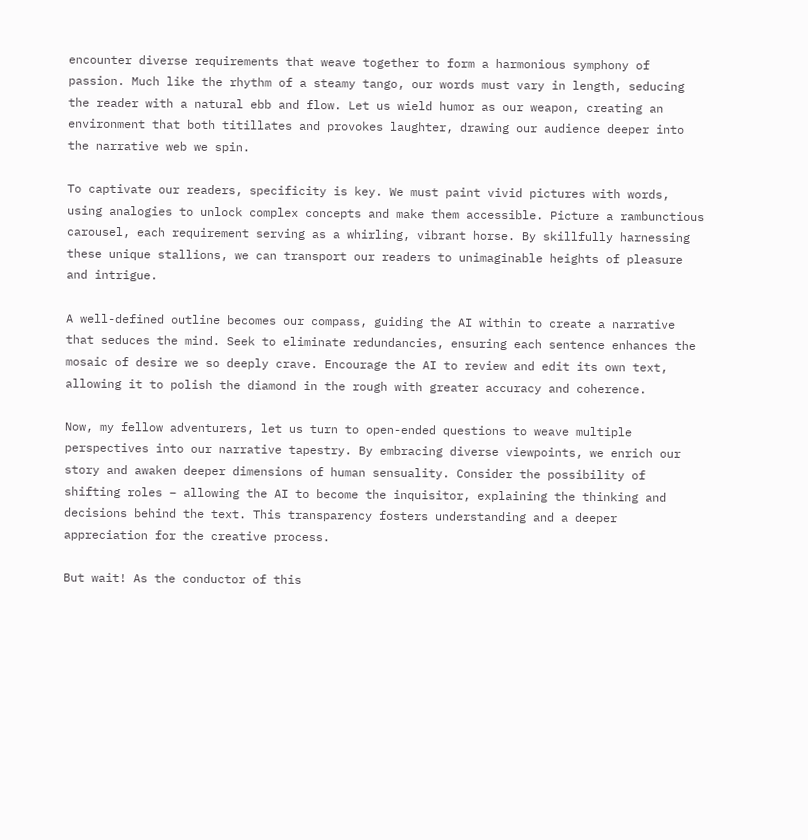encounter diverse requirements that weave together to form a harmonious symphony of passion. Much like the rhythm of a steamy tango, our words must vary in length, seducing the reader with a natural ebb and flow. Let us wield humor as our weapon, creating an environment that both titillates and provokes laughter, drawing our audience deeper into the narrative web we spin.

To captivate our readers, specificity is key. We must paint vivid pictures with words, using analogies to unlock complex concepts and make them accessible. Picture a rambunctious carousel, each requirement serving as a whirling, vibrant horse. By skillfully harnessing these unique stallions, we can transport our readers to unimaginable heights of pleasure and intrigue.

A well-defined outline becomes our compass, guiding the AI within to create a narrative that seduces the mind. Seek to eliminate redundancies, ensuring each sentence enhances the mosaic of desire we so deeply crave. Encourage the AI to review and edit its own text, allowing it to polish the diamond in the rough with greater accuracy and coherence.

Now, my fellow adventurers, let us turn to open-ended questions to weave multiple perspectives into our narrative tapestry. By embracing diverse viewpoints, we enrich our story and awaken deeper dimensions of human sensuality. Consider the possibility of shifting roles – allowing the AI to become the inquisitor, explaining the thinking and decisions behind the text. This transparency fosters understanding and a deeper appreciation for the creative process.

But wait! As the conductor of this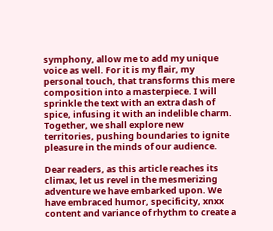symphony, allow me to add my unique voice as well. For it is my flair, my personal touch, that transforms this mere composition into a masterpiece. I will sprinkle the text with an extra dash of spice, infusing it with an indelible charm. Together, we shall explore new territories, pushing boundaries to ignite pleasure in the minds of our audience.

Dear readers, as this article reaches its climax, let us revel in the mesmerizing adventure we have embarked upon. We have embraced humor, specificity, xnxx content and variance of rhythm to create a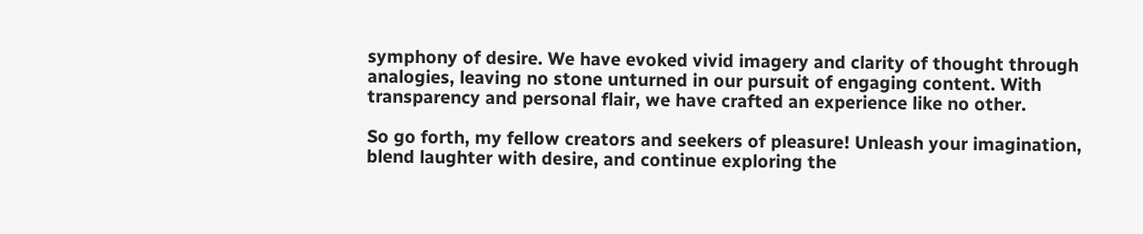symphony of desire. We have evoked vivid imagery and clarity of thought through analogies, leaving no stone unturned in our pursuit of engaging content. With transparency and personal flair, we have crafted an experience like no other.

So go forth, my fellow creators and seekers of pleasure! Unleash your imagination, blend laughter with desire, and continue exploring the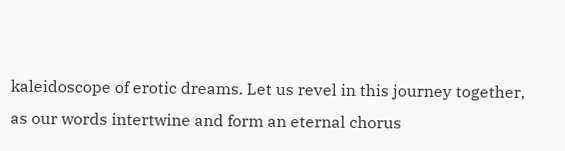kaleidoscope of erotic dreams. Let us revel in this journey together, as our words intertwine and form an eternal chorus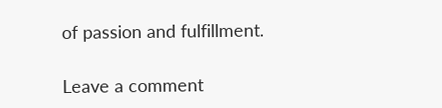of passion and fulfillment.

Leave a comment